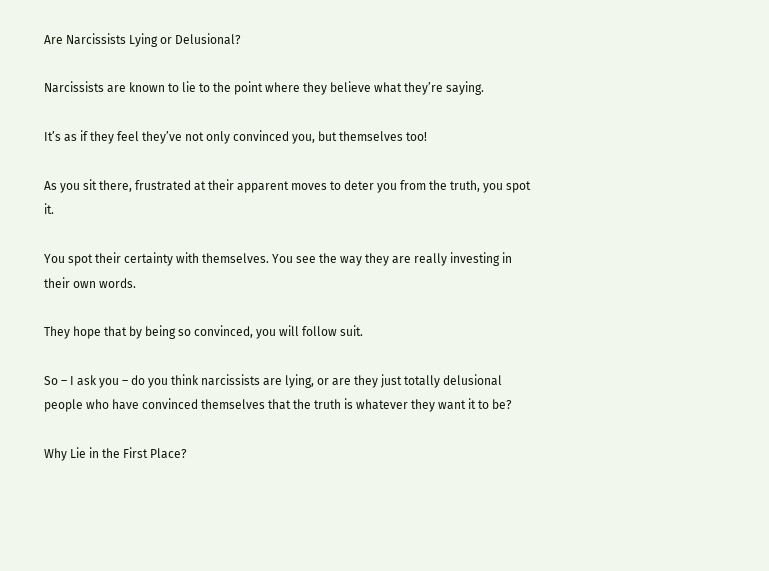Are Narcissists Lying or Delusional?

Narcissists are known to lie to the point where they believe what they’re saying.

It’s as if they feel they’ve not only convinced you, but themselves too!

As you sit there, frustrated at their apparent moves to deter you from the truth, you spot it.

You spot their certainty with themselves. You see the way they are really investing in their own words.

They hope that by being so convinced, you will follow suit.

So – I ask you – do you think narcissists are lying, or are they just totally delusional people who have convinced themselves that the truth is whatever they want it to be?

Why Lie in the First Place?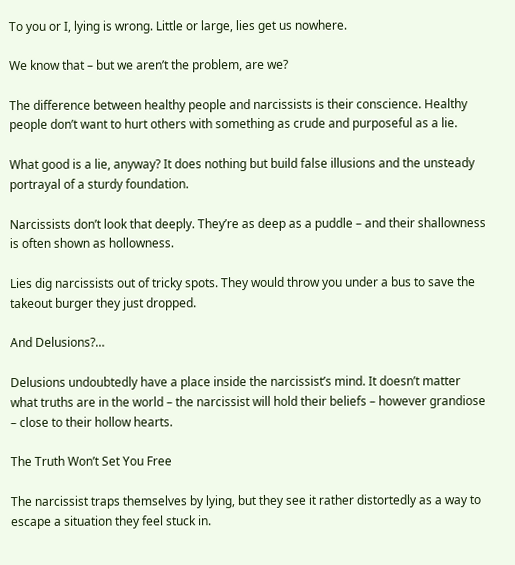To you or I, lying is wrong. Little or large, lies get us nowhere.

We know that – but we aren’t the problem, are we?

The difference between healthy people and narcissists is their conscience. Healthy people don’t want to hurt others with something as crude and purposeful as a lie.

What good is a lie, anyway? It does nothing but build false illusions and the unsteady portrayal of a sturdy foundation.

Narcissists don’t look that deeply. They’re as deep as a puddle – and their shallowness is often shown as hollowness.

Lies dig narcissists out of tricky spots. They would throw you under a bus to save the takeout burger they just dropped.

And Delusions?…

Delusions undoubtedly have a place inside the narcissist’s mind. It doesn’t matter what truths are in the world – the narcissist will hold their beliefs – however grandiose – close to their hollow hearts.

The Truth Won’t Set You Free

The narcissist traps themselves by lying, but they see it rather distortedly as a way to escape a situation they feel stuck in.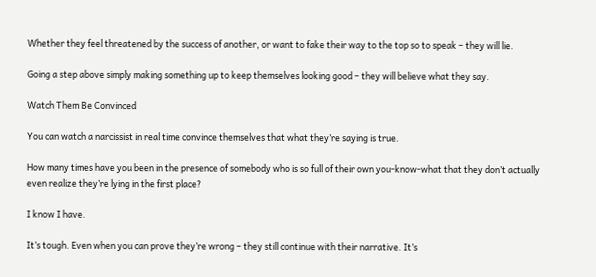Whether they feel threatened by the success of another, or want to fake their way to the top so to speak – they will lie.

Going a step above simply making something up to keep themselves looking good – they will believe what they say.

Watch Them Be Convinced

You can watch a narcissist in real time convince themselves that what they’re saying is true.

How many times have you been in the presence of somebody who is so full of their own you-know-what that they don’t actually even realize they’re lying in the first place?

I know I have.

It’s tough. Even when you can prove they’re wrong – they still continue with their narrative. It’s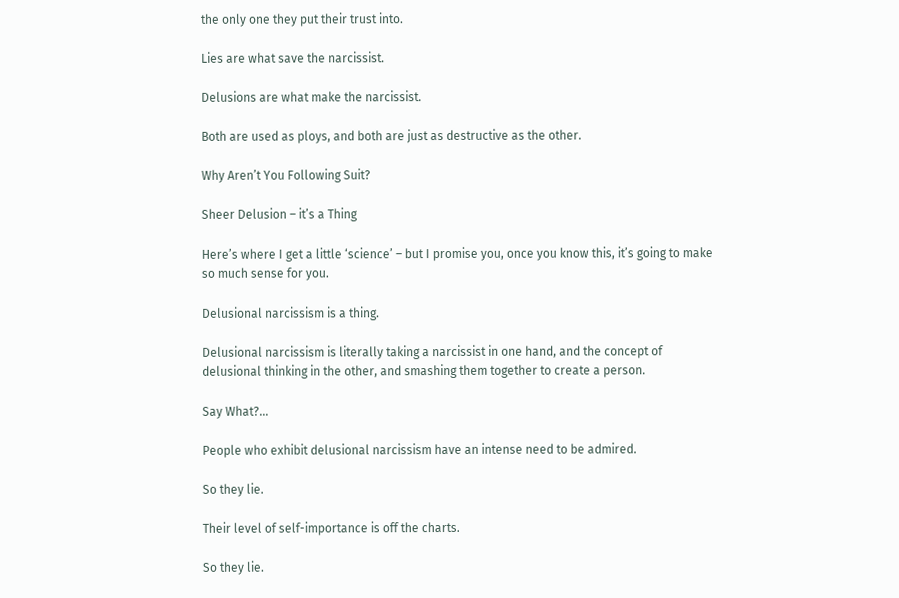the only one they put their trust into.

Lies are what save the narcissist.

Delusions are what make the narcissist.

Both are used as ploys, and both are just as destructive as the other.

Why Aren’t You Following Suit?

Sheer Delusion – it’s a Thing

Here’s where I get a little ‘science’ – but I promise you, once you know this, it’s going to make so much sense for you.

Delusional narcissism is a thing.

Delusional narcissism is literally taking a narcissist in one hand, and the concept of delusional thinking in the other, and smashing them together to create a person.

Say What?…

People who exhibit delusional narcissism have an intense need to be admired.

So they lie.

Their level of self-importance is off the charts.

So they lie.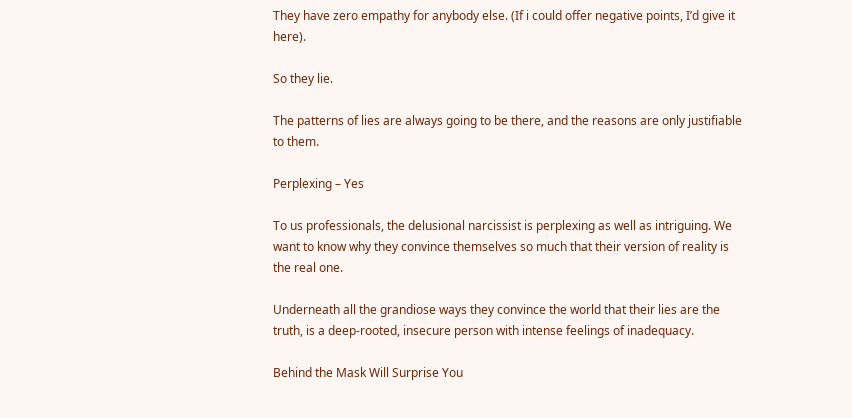They have zero empathy for anybody else. (If i could offer negative points, I’d give it here).

So they lie.

The patterns of lies are always going to be there, and the reasons are only justifiable to them.

Perplexing – Yes

To us professionals, the delusional narcissist is perplexing as well as intriguing. We want to know why they convince themselves so much that their version of reality is the real one.

Underneath all the grandiose ways they convince the world that their lies are the truth, is a deep-rooted, insecure person with intense feelings of inadequacy.

Behind the Mask Will Surprise You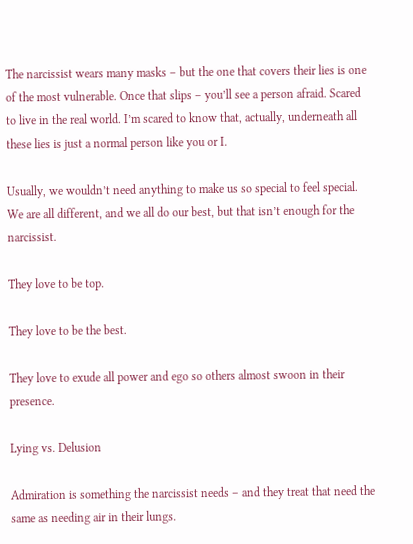The narcissist wears many masks – but the one that covers their lies is one of the most vulnerable. Once that slips – you’ll see a person afraid. Scared to live in the real world. I’m scared to know that, actually, underneath all these lies is just a normal person like you or I.

Usually, we wouldn’t need anything to make us so special to feel special. We are all different, and we all do our best, but that isn’t enough for the narcissist.

They love to be top.

They love to be the best.

They love to exude all power and ego so others almost swoon in their presence.

Lying vs. Delusion

Admiration is something the narcissist needs – and they treat that need the same as needing air in their lungs.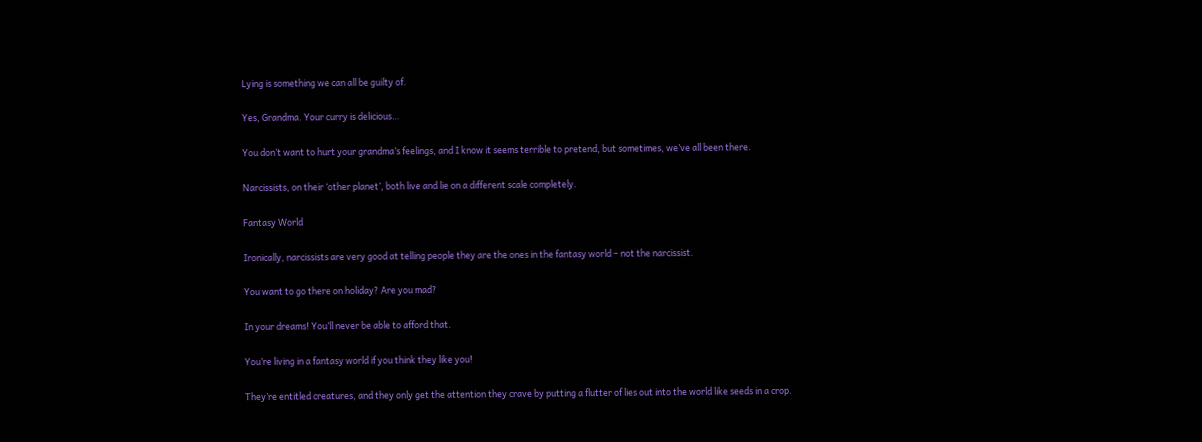Lying is something we can all be guilty of.

Yes, Grandma. Your curry is delicious…

You don’t want to hurt your grandma’s feelings, and I know it seems terrible to pretend, but sometimes, we’ve all been there.

Narcissists, on their ‘other planet’, both live and lie on a different scale completely.

Fantasy World

Ironically, narcissists are very good at telling people they are the ones in the fantasy world – not the narcissist.

You want to go there on holiday? Are you mad?

In your dreams! You’ll never be able to afford that.

You’re living in a fantasy world if you think they like you!

They’re entitled creatures, and they only get the attention they crave by putting a flutter of lies out into the world like seeds in a crop.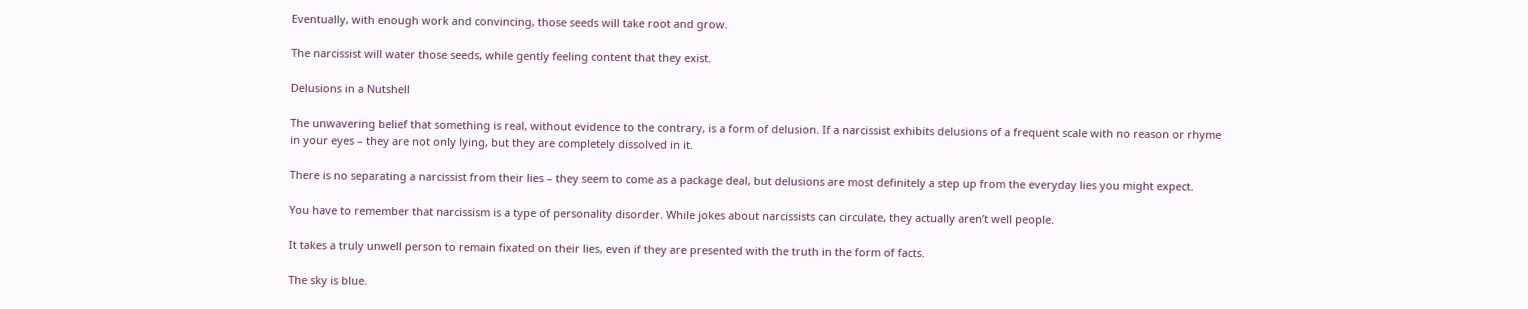Eventually, with enough work and convincing, those seeds will take root and grow.

The narcissist will water those seeds, while gently feeling content that they exist.

Delusions in a Nutshell

The unwavering belief that something is real, without evidence to the contrary, is a form of delusion. If a narcissist exhibits delusions of a frequent scale with no reason or rhyme in your eyes – they are not only lying, but they are completely dissolved in it.

There is no separating a narcissist from their lies – they seem to come as a package deal, but delusions are most definitely a step up from the everyday lies you might expect.

You have to remember that narcissism is a type of personality disorder. While jokes about narcissists can circulate, they actually aren’t well people.

It takes a truly unwell person to remain fixated on their lies, even if they are presented with the truth in the form of facts.

The sky is blue.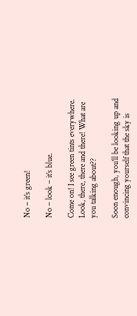No – it’s green!

No – look – it’s blue.

Come on! I see green tints everywhere. Look, there, there and there! What are you talking about??

Soon enough, you’ll be looking up and convincing yourself that the sky is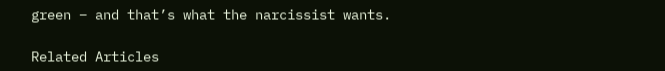green – and that’s what the narcissist wants.

Related Articles